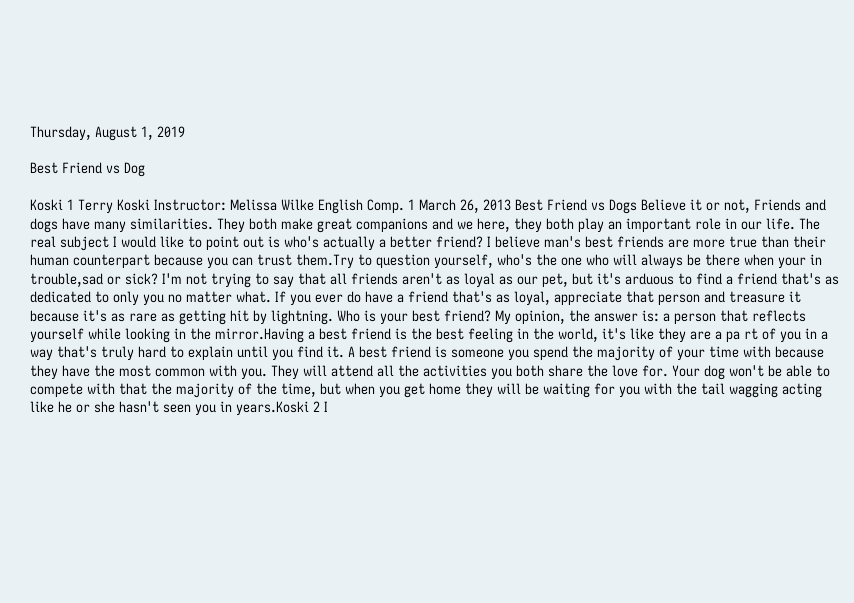Thursday, August 1, 2019

Best Friend vs Dog

Koski 1 Terry Koski Instructor: Melissa Wilke English Comp. 1 March 26, 2013 Best Friend vs Dogs Believe it or not, Friends and dogs have many similarities. They both make great companions and we here, they both play an important role in our life. The real subject I would like to point out is who's actually a better friend? I believe man's best friends are more true than their human counterpart because you can trust them.Try to question yourself, who's the one who will always be there when your in trouble,sad or sick? I'm not trying to say that all friends aren't as loyal as our pet, but it's arduous to find a friend that's as dedicated to only you no matter what. If you ever do have a friend that's as loyal, appreciate that person and treasure it because it's as rare as getting hit by lightning. Who is your best friend? My opinion, the answer is: a person that reflects yourself while looking in the mirror.Having a best friend is the best feeling in the world, it's like they are a pa rt of you in a way that's truly hard to explain until you find it. A best friend is someone you spend the majority of your time with because they have the most common with you. They will attend all the activities you both share the love for. Your dog won't be able to compete with that the majority of the time, but when you get home they will be waiting for you with the tail wagging acting like he or she hasn't seen you in years.Koski 2 I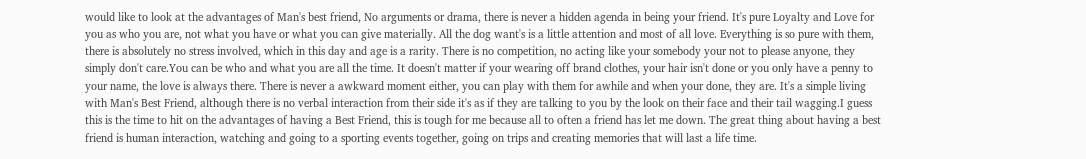would like to look at the advantages of Man's best friend, No arguments or drama, there is never a hidden agenda in being your friend. It's pure Loyalty and Love for you as who you are, not what you have or what you can give materially. All the dog want's is a little attention and most of all love. Everything is so pure with them, there is absolutely no stress involved, which in this day and age is a rarity. There is no competition, no acting like your somebody your not to please anyone, they simply don't care.You can be who and what you are all the time. It doesn't matter if your wearing off brand clothes, your hair isn't done or you only have a penny to your name, the love is always there. There is never a awkward moment either, you can play with them for awhile and when your done, they are. It's a simple living with Man's Best Friend, although there is no verbal interaction from their side it's as if they are talking to you by the look on their face and their tail wagging.I guess this is the time to hit on the advantages of having a Best Friend, this is tough for me because all to often a friend has let me down. The great thing about having a best friend is human interaction, watching and going to a sporting events together, going on trips and creating memories that will last a life time.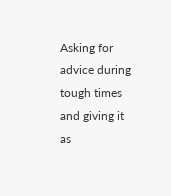Asking for advice during tough times and giving it as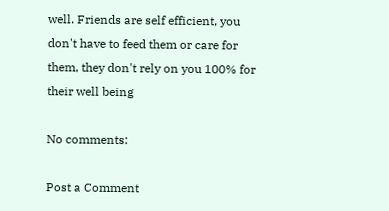well. Friends are self efficient, you don't have to feed them or care for them, they don't rely on you 100% for their well being

No comments:

Post a Comment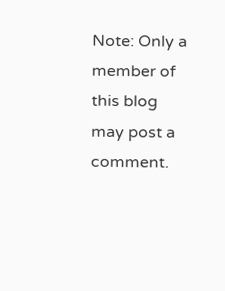Note: Only a member of this blog may post a comment.